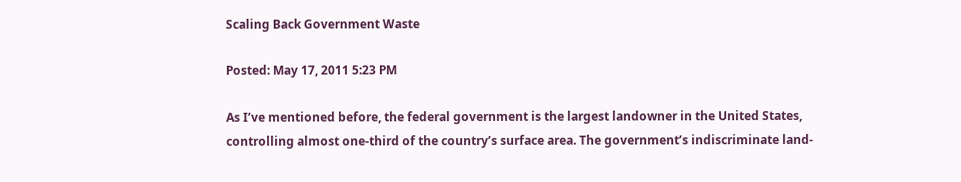Scaling Back Government Waste

Posted: May 17, 2011 5:23 PM

As I’ve mentioned before, the federal government is the largest landowner in the United States, controlling almost one-third of the country’s surface area. The government’s indiscriminate land-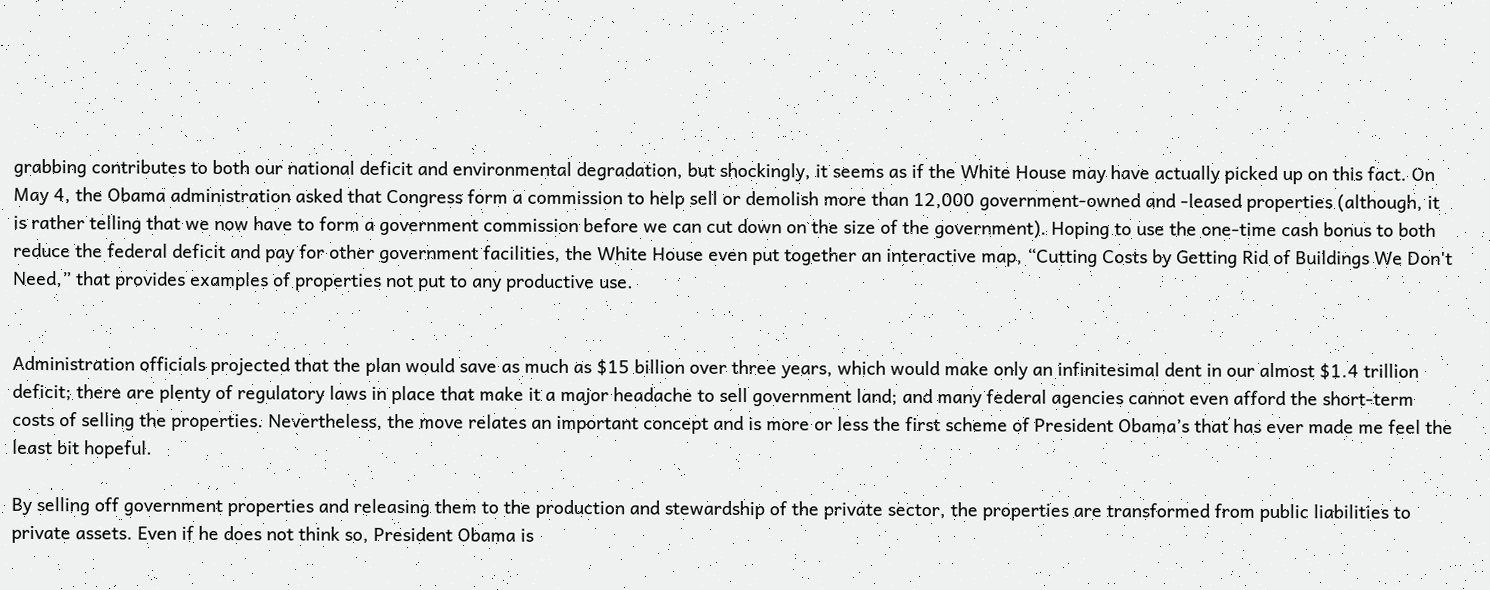grabbing contributes to both our national deficit and environmental degradation, but shockingly, it seems as if the White House may have actually picked up on this fact. On May 4, the Obama administration asked that Congress form a commission to help sell or demolish more than 12,000 government-owned and -leased properties (although, it is rather telling that we now have to form a government commission before we can cut down on the size of the government). Hoping to use the one-time cash bonus to both reduce the federal deficit and pay for other government facilities, the White House even put together an interactive map, “Cutting Costs by Getting Rid of Buildings We Don't Need,” that provides examples of properties not put to any productive use.


Administration officials projected that the plan would save as much as $15 billion over three years, which would make only an infinitesimal dent in our almost $1.4 trillion deficit; there are plenty of regulatory laws in place that make it a major headache to sell government land; and many federal agencies cannot even afford the short-term costs of selling the properties. Nevertheless, the move relates an important concept and is more or less the first scheme of President Obama’s that has ever made me feel the least bit hopeful.

By selling off government properties and releasing them to the production and stewardship of the private sector, the properties are transformed from public liabilities to private assets. Even if he does not think so, President Obama is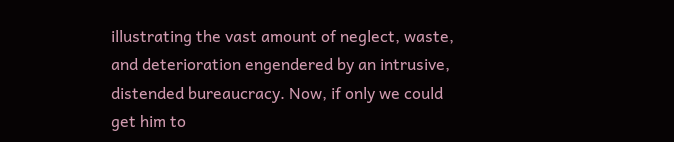illustrating the vast amount of neglect, waste, and deterioration engendered by an intrusive, distended bureaucracy. Now, if only we could get him to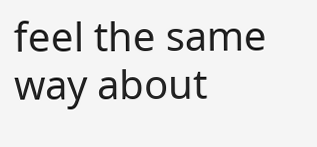feel the same way about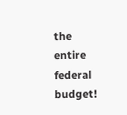the entire federal budget!